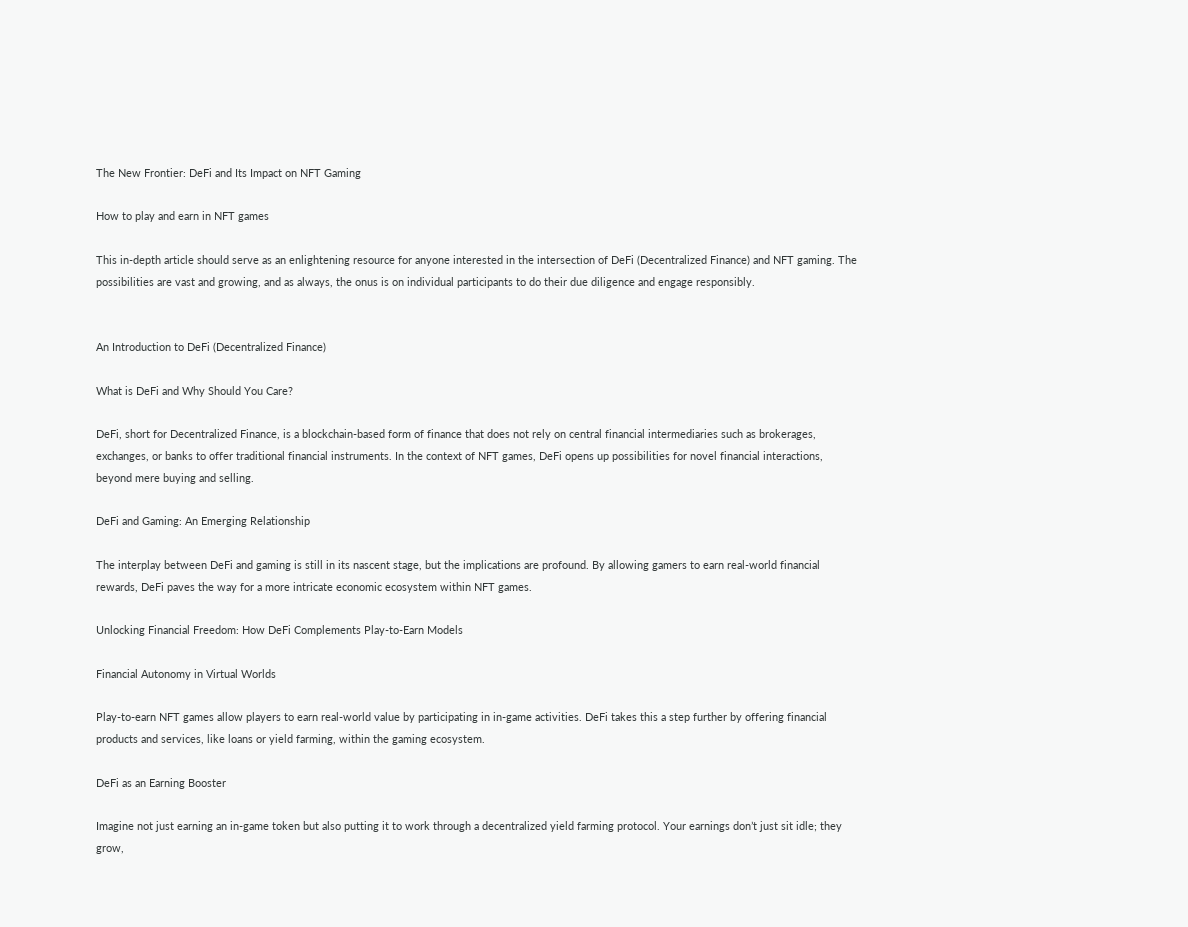The New Frontier: DeFi and Its Impact on NFT Gaming

How to play and earn in NFT games

This in-depth article should serve as an enlightening resource for anyone interested in the intersection of DeFi (Decentralized Finance) and NFT gaming. The possibilities are vast and growing, and as always, the onus is on individual participants to do their due diligence and engage responsibly.


An Introduction to DeFi (Decentralized Finance)

What is DeFi and Why Should You Care?

DeFi, short for Decentralized Finance, is a blockchain-based form of finance that does not rely on central financial intermediaries such as brokerages, exchanges, or banks to offer traditional financial instruments. In the context of NFT games, DeFi opens up possibilities for novel financial interactions, beyond mere buying and selling.

DeFi and Gaming: An Emerging Relationship

The interplay between DeFi and gaming is still in its nascent stage, but the implications are profound. By allowing gamers to earn real-world financial rewards, DeFi paves the way for a more intricate economic ecosystem within NFT games.

Unlocking Financial Freedom: How DeFi Complements Play-to-Earn Models

Financial Autonomy in Virtual Worlds

Play-to-earn NFT games allow players to earn real-world value by participating in in-game activities. DeFi takes this a step further by offering financial products and services, like loans or yield farming, within the gaming ecosystem.

DeFi as an Earning Booster

Imagine not just earning an in-game token but also putting it to work through a decentralized yield farming protocol. Your earnings don’t just sit idle; they grow,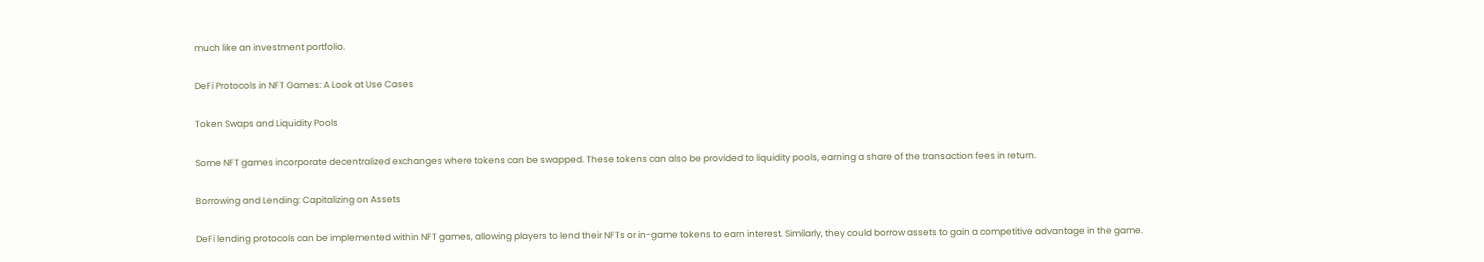much like an investment portfolio.

DeFi Protocols in NFT Games: A Look at Use Cases

Token Swaps and Liquidity Pools

Some NFT games incorporate decentralized exchanges where tokens can be swapped. These tokens can also be provided to liquidity pools, earning a share of the transaction fees in return.

Borrowing and Lending: Capitalizing on Assets

DeFi lending protocols can be implemented within NFT games, allowing players to lend their NFTs or in-game tokens to earn interest. Similarly, they could borrow assets to gain a competitive advantage in the game.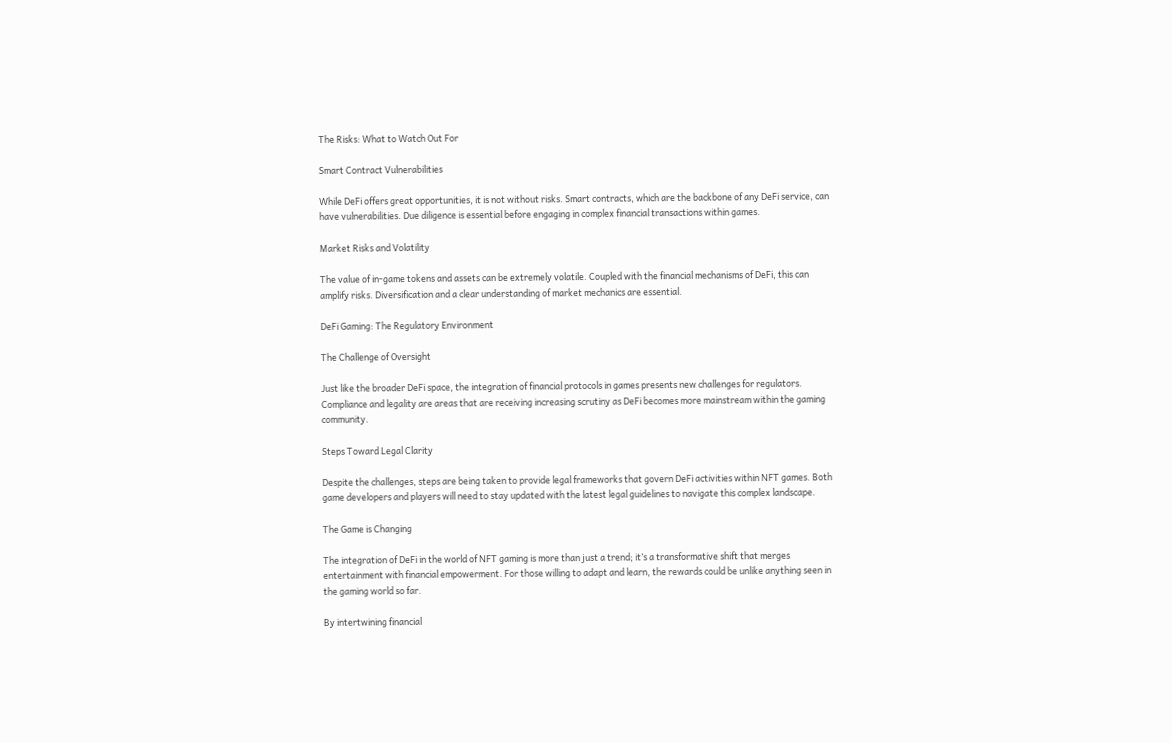The Risks: What to Watch Out For

Smart Contract Vulnerabilities

While DeFi offers great opportunities, it is not without risks. Smart contracts, which are the backbone of any DeFi service, can have vulnerabilities. Due diligence is essential before engaging in complex financial transactions within games.

Market Risks and Volatility

The value of in-game tokens and assets can be extremely volatile. Coupled with the financial mechanisms of DeFi, this can amplify risks. Diversification and a clear understanding of market mechanics are essential.

DeFi Gaming: The Regulatory Environment

The Challenge of Oversight

Just like the broader DeFi space, the integration of financial protocols in games presents new challenges for regulators. Compliance and legality are areas that are receiving increasing scrutiny as DeFi becomes more mainstream within the gaming community.

Steps Toward Legal Clarity

Despite the challenges, steps are being taken to provide legal frameworks that govern DeFi activities within NFT games. Both game developers and players will need to stay updated with the latest legal guidelines to navigate this complex landscape.

The Game is Changing

The integration of DeFi in the world of NFT gaming is more than just a trend; it’s a transformative shift that merges entertainment with financial empowerment. For those willing to adapt and learn, the rewards could be unlike anything seen in the gaming world so far.

By intertwining financial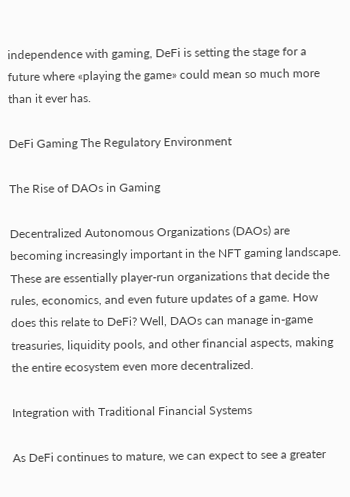independence with gaming, DeFi is setting the stage for a future where «playing the game» could mean so much more than it ever has.

DeFi Gaming The Regulatory Environment

The Rise of DAOs in Gaming

Decentralized Autonomous Organizations (DAOs) are becoming increasingly important in the NFT gaming landscape. These are essentially player-run organizations that decide the rules, economics, and even future updates of a game. How does this relate to DeFi? Well, DAOs can manage in-game treasuries, liquidity pools, and other financial aspects, making the entire ecosystem even more decentralized.

Integration with Traditional Financial Systems

As DeFi continues to mature, we can expect to see a greater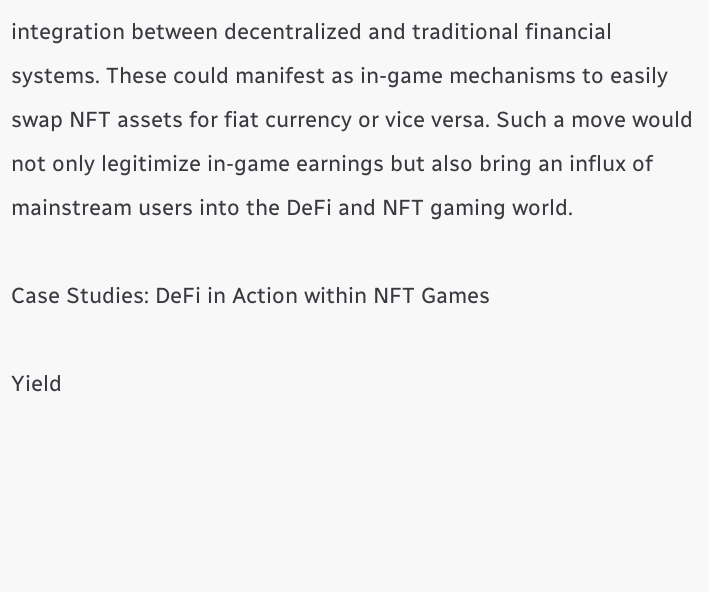integration between decentralized and traditional financial systems. These could manifest as in-game mechanisms to easily swap NFT assets for fiat currency or vice versa. Such a move would not only legitimize in-game earnings but also bring an influx of mainstream users into the DeFi and NFT gaming world.

Case Studies: DeFi in Action within NFT Games

Yield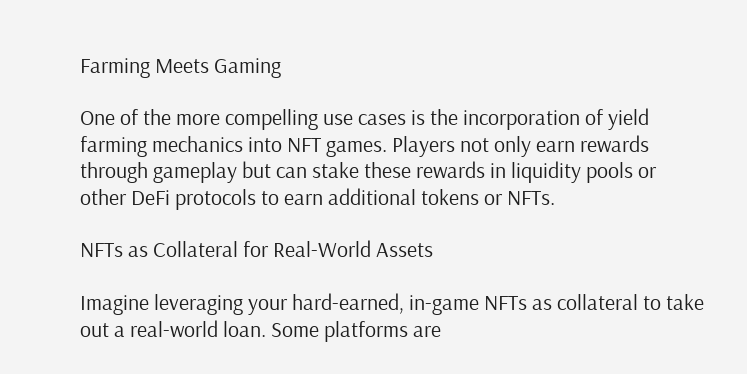Farming Meets Gaming

One of the more compelling use cases is the incorporation of yield farming mechanics into NFT games. Players not only earn rewards through gameplay but can stake these rewards in liquidity pools or other DeFi protocols to earn additional tokens or NFTs.

NFTs as Collateral for Real-World Assets

Imagine leveraging your hard-earned, in-game NFTs as collateral to take out a real-world loan. Some platforms are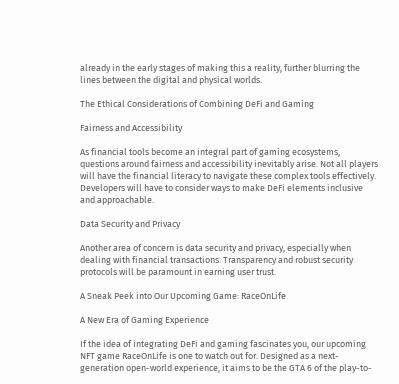already in the early stages of making this a reality, further blurring the lines between the digital and physical worlds.

The Ethical Considerations of Combining DeFi and Gaming

Fairness and Accessibility

As financial tools become an integral part of gaming ecosystems, questions around fairness and accessibility inevitably arise. Not all players will have the financial literacy to navigate these complex tools effectively. Developers will have to consider ways to make DeFi elements inclusive and approachable.

Data Security and Privacy

Another area of concern is data security and privacy, especially when dealing with financial transactions. Transparency and robust security protocols will be paramount in earning user trust.

A Sneak Peek into Our Upcoming Game: RaceOnLife

A New Era of Gaming Experience

If the idea of integrating DeFi and gaming fascinates you, our upcoming NFT game RaceOnLife is one to watch out for. Designed as a next-generation open-world experience, it aims to be the GTA 6 of the play-to-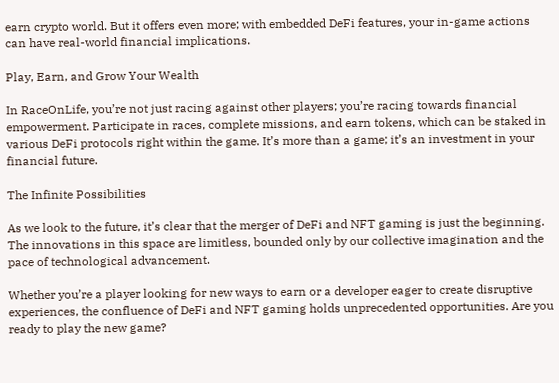earn crypto world. But it offers even more; with embedded DeFi features, your in-game actions can have real-world financial implications.

Play, Earn, and Grow Your Wealth

In RaceOnLife, you’re not just racing against other players; you’re racing towards financial empowerment. Participate in races, complete missions, and earn tokens, which can be staked in various DeFi protocols right within the game. It’s more than a game; it’s an investment in your financial future.

The Infinite Possibilities

As we look to the future, it’s clear that the merger of DeFi and NFT gaming is just the beginning. The innovations in this space are limitless, bounded only by our collective imagination and the pace of technological advancement.

Whether you’re a player looking for new ways to earn or a developer eager to create disruptive experiences, the confluence of DeFi and NFT gaming holds unprecedented opportunities. Are you ready to play the new game?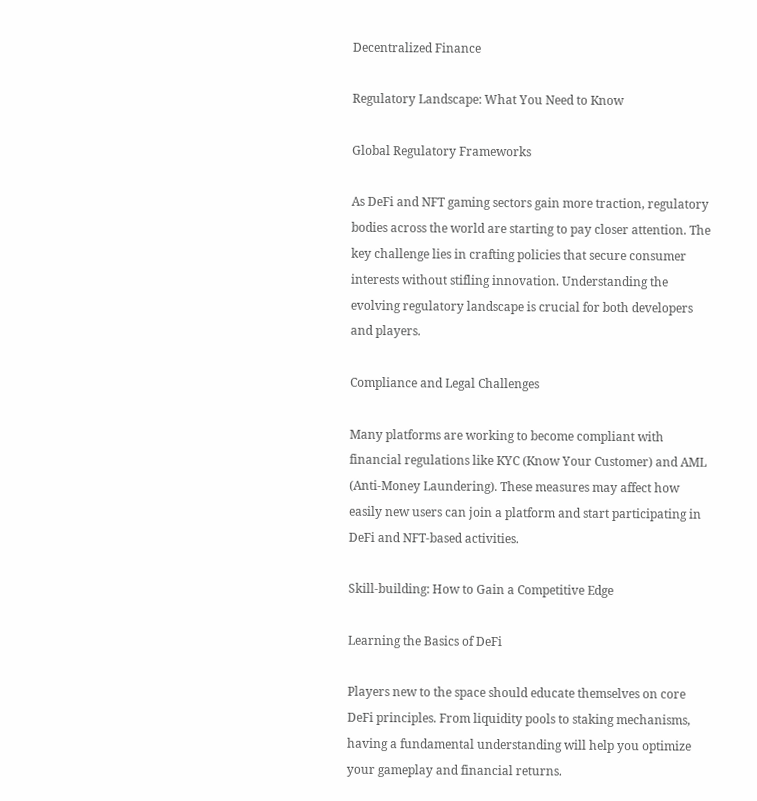Decentralized Finance

Regulatory Landscape: What You Need to Know

Global Regulatory Frameworks

As DeFi and NFT gaming sectors gain more traction, regulatory bodies across the world are starting to pay closer attention. The key challenge lies in crafting policies that secure consumer interests without stifling innovation. Understanding the evolving regulatory landscape is crucial for both developers and players.

Compliance and Legal Challenges

Many platforms are working to become compliant with financial regulations like KYC (Know Your Customer) and AML (Anti-Money Laundering). These measures may affect how easily new users can join a platform and start participating in DeFi and NFT-based activities.

Skill-building: How to Gain a Competitive Edge

Learning the Basics of DeFi

Players new to the space should educate themselves on core DeFi principles. From liquidity pools to staking mechanisms, having a fundamental understanding will help you optimize your gameplay and financial returns.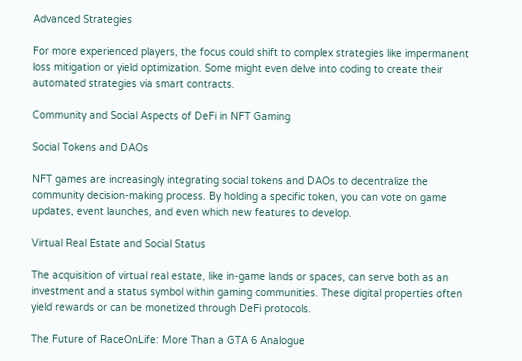Advanced Strategies

For more experienced players, the focus could shift to complex strategies like impermanent loss mitigation or yield optimization. Some might even delve into coding to create their automated strategies via smart contracts.

Community and Social Aspects of DeFi in NFT Gaming

Social Tokens and DAOs

NFT games are increasingly integrating social tokens and DAOs to decentralize the community decision-making process. By holding a specific token, you can vote on game updates, event launches, and even which new features to develop.

Virtual Real Estate and Social Status

The acquisition of virtual real estate, like in-game lands or spaces, can serve both as an investment and a status symbol within gaming communities. These digital properties often yield rewards or can be monetized through DeFi protocols.

The Future of RaceOnLife: More Than a GTA 6 Analogue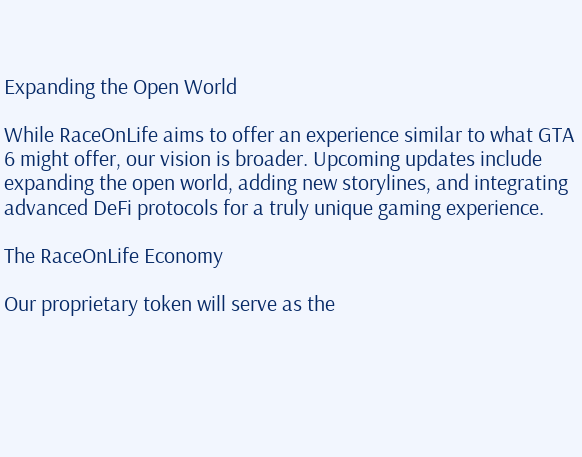Expanding the Open World

While RaceOnLife aims to offer an experience similar to what GTA 6 might offer, our vision is broader. Upcoming updates include expanding the open world, adding new storylines, and integrating advanced DeFi protocols for a truly unique gaming experience.

The RaceOnLife Economy

Our proprietary token will serve as the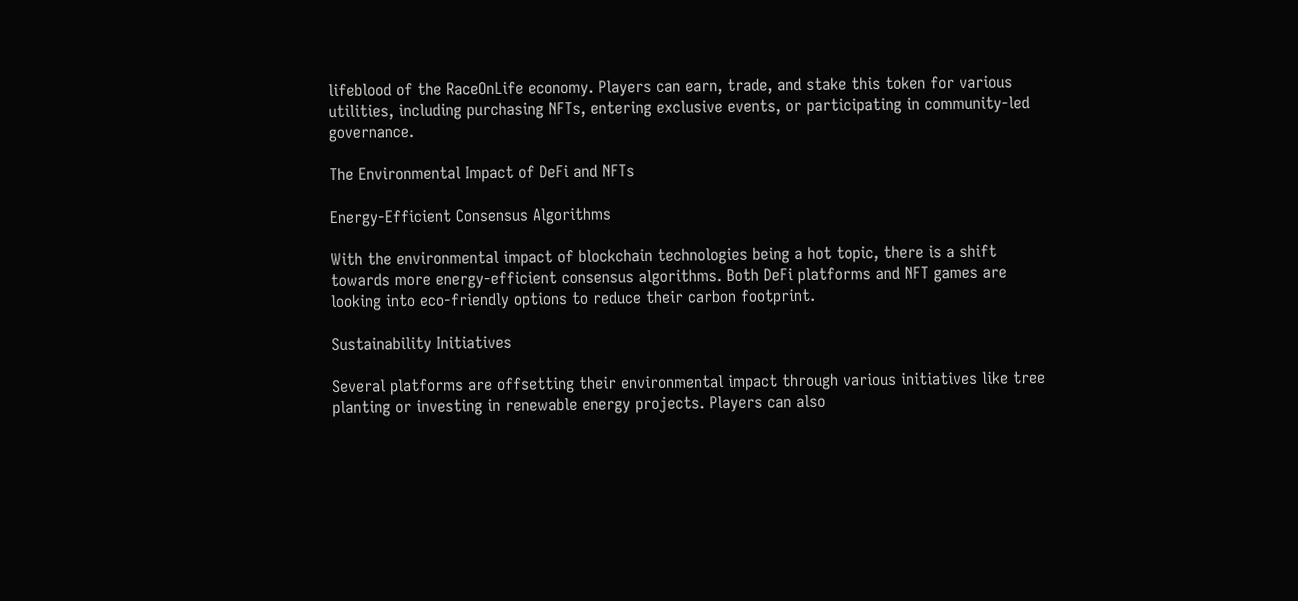lifeblood of the RaceOnLife economy. Players can earn, trade, and stake this token for various utilities, including purchasing NFTs, entering exclusive events, or participating in community-led governance.

The Environmental Impact of DeFi and NFTs

Energy-Efficient Consensus Algorithms

With the environmental impact of blockchain technologies being a hot topic, there is a shift towards more energy-efficient consensus algorithms. Both DeFi platforms and NFT games are looking into eco-friendly options to reduce their carbon footprint.

Sustainability Initiatives

Several platforms are offsetting their environmental impact through various initiatives like tree planting or investing in renewable energy projects. Players can also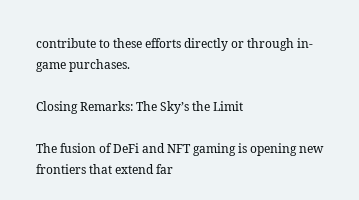contribute to these efforts directly or through in-game purchases.

Closing Remarks: The Sky’s the Limit

The fusion of DeFi and NFT gaming is opening new frontiers that extend far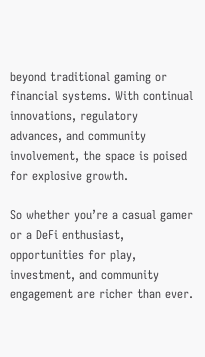beyond traditional gaming or financial systems. With continual innovations, regulatory advances, and community involvement, the space is poised for explosive growth.

So whether you’re a casual gamer or a DeFi enthusiast, opportunities for play, investment, and community engagement are richer than ever.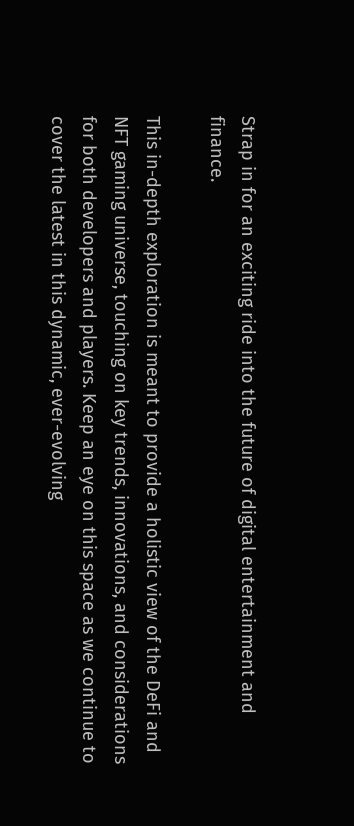Strap in for an exciting ride into the future of digital entertainment and finance.

This in-depth exploration is meant to provide a holistic view of the DeFi and NFT gaming universe, touching on key trends, innovations, and considerations for both developers and players. Keep an eye on this space as we continue to cover the latest in this dynamic, ever-evolving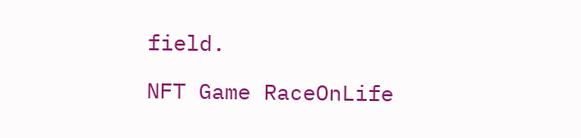field.

NFT Game RaceOnLife